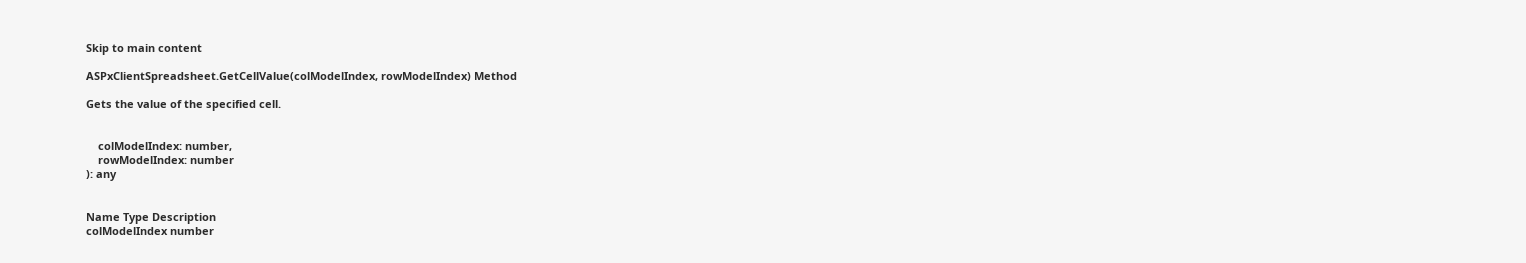Skip to main content

ASPxClientSpreadsheet.GetCellValue(colModelIndex, rowModelIndex) Method

Gets the value of the specified cell.


    colModelIndex: number,
    rowModelIndex: number
): any


Name Type Description
colModelIndex number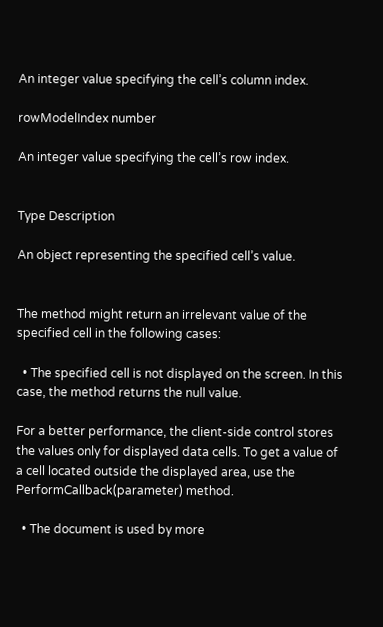An integer value specifying the cell’s column index.

rowModelIndex number

An integer value specifying the cell’s row index.


Type Description

An object representing the specified cell’s value.


The method might return an irrelevant value of the specified cell in the following cases:

  • The specified cell is not displayed on the screen. In this case, the method returns the null value.

For a better performance, the client-side control stores the values only for displayed data cells. To get a value of a cell located outside the displayed area, use the PerformCallback(parameter) method.

  • The document is used by more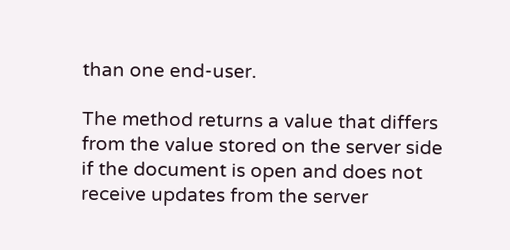than one end-user.

The method returns a value that differs from the value stored on the server side if the document is open and does not receive updates from the server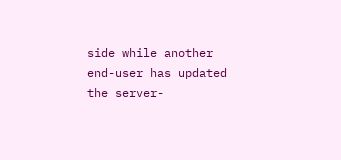side while another end-user has updated the server-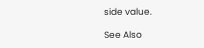side value.

See Also